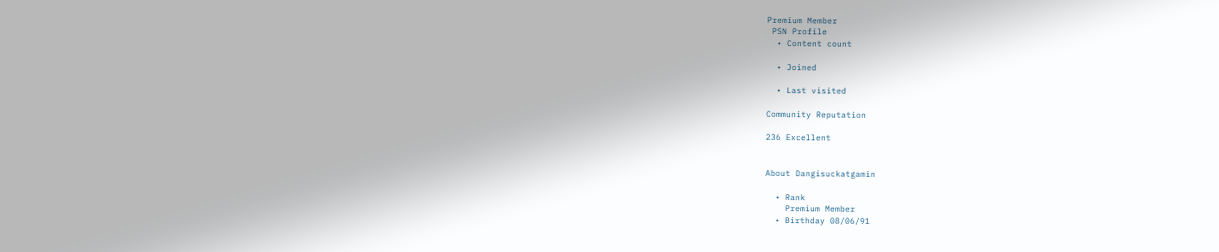Premium Member
 PSN Profile
  • Content count

  • Joined

  • Last visited

Community Reputation

236 Excellent


About Dangisuckatgamin

  • Rank
    Premium Member
  • Birthday 08/06/91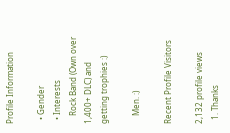Profile Information

  • Gender
  • Interests
    Rock Band (Own over 1,400+ DLC) and getting trophies :)

    Men. :)

Recent Profile Visitors

2,132 profile views
  1. Thanks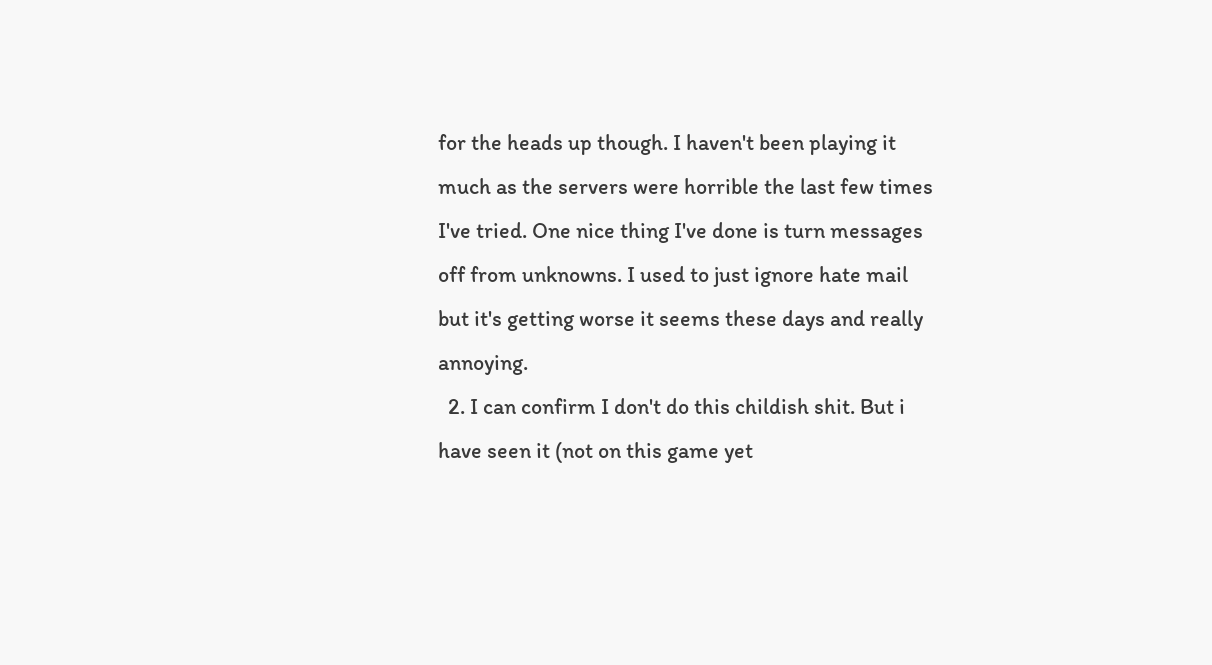for the heads up though. I haven't been playing it much as the servers were horrible the last few times I've tried. One nice thing I've done is turn messages off from unknowns. I used to just ignore hate mail but it's getting worse it seems these days and really annoying.
  2. I can confirm I don't do this childish shit. But i have seen it (not on this game yet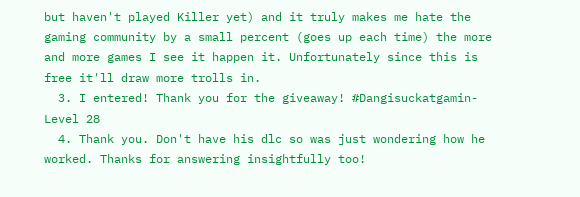but haven't played Killer yet) and it truly makes me hate the gaming community by a small percent (goes up each time) the more and more games I see it happen it. Unfortunately since this is free it'll draw more trolls in.
  3. I entered! Thank you for the giveaway! #Dangisuckatgamin- Level 28
  4. Thank you. Don't have his dlc so was just wondering how he worked. Thanks for answering insightfully too!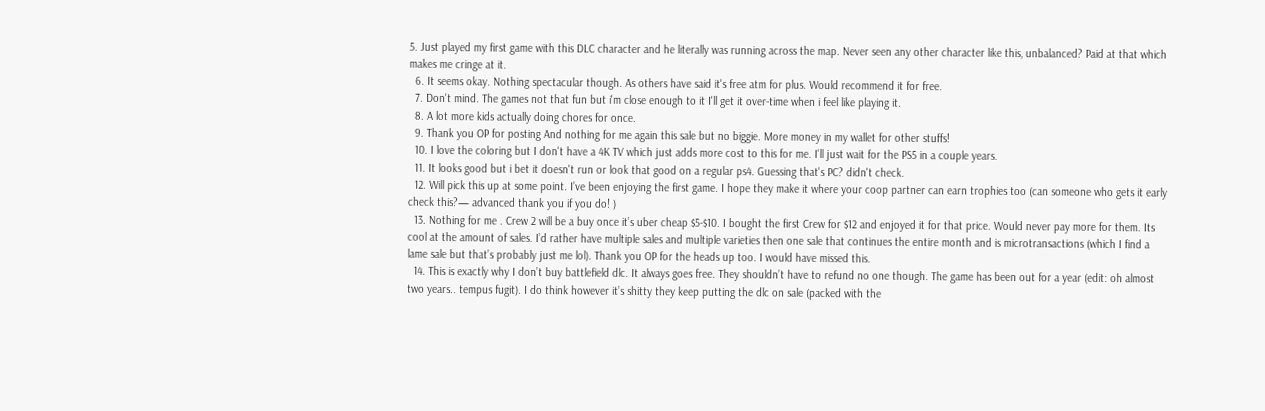5. Just played my first game with this DLC character and he literally was running across the map. Never seen any other character like this, unbalanced? Paid at that which makes me cringe at it.
  6. It seems okay. Nothing spectacular though. As others have said it's free atm for plus. Would recommend it for free.
  7. Don't mind. The games not that fun but i'm close enough to it I'll get it over-time when i feel like playing it.
  8. A lot more kids actually doing chores for once.
  9. Thank you OP for posting And nothing for me again this sale but no biggie. More money in my wallet for other stuffs!
  10. I love the coloring but I don't have a 4K TV which just adds more cost to this for me. I'll just wait for the PS5 in a couple years.
  11. It looks good but i bet it doesn't run or look that good on a regular ps4. Guessing that's PC? didn't check.
  12. Will pick this up at some point. I’ve been enjoying the first game. I hope they make it where your coop partner can earn trophies too (can someone who gets it early check this?— advanced thank you if you do! )
  13. Nothing for me . Crew 2 will be a buy once it’s uber cheap $5-$10. I bought the first Crew for $12 and enjoyed it for that price. Would never pay more for them. Its cool at the amount of sales. I’d rather have multiple sales and multiple varieties then one sale that continues the entire month and is microtransactions (which I find a lame sale but that’s probably just me lol). Thank you OP for the heads up too. I would have missed this.
  14. This is exactly why I don’t buy battlefield dlc. It always goes free. They shouldn’t have to refund no one though. The game has been out for a year (edit: oh almost two years.. tempus fugit). I do think however it’s shitty they keep putting the dlc on sale (packed with the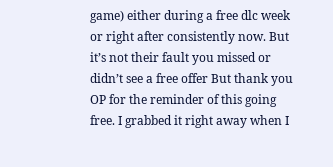game) either during a free dlc week or right after consistently now. But it’s not their fault you missed or didn’t see a free offer But thank you OP for the reminder of this going free. I grabbed it right away when I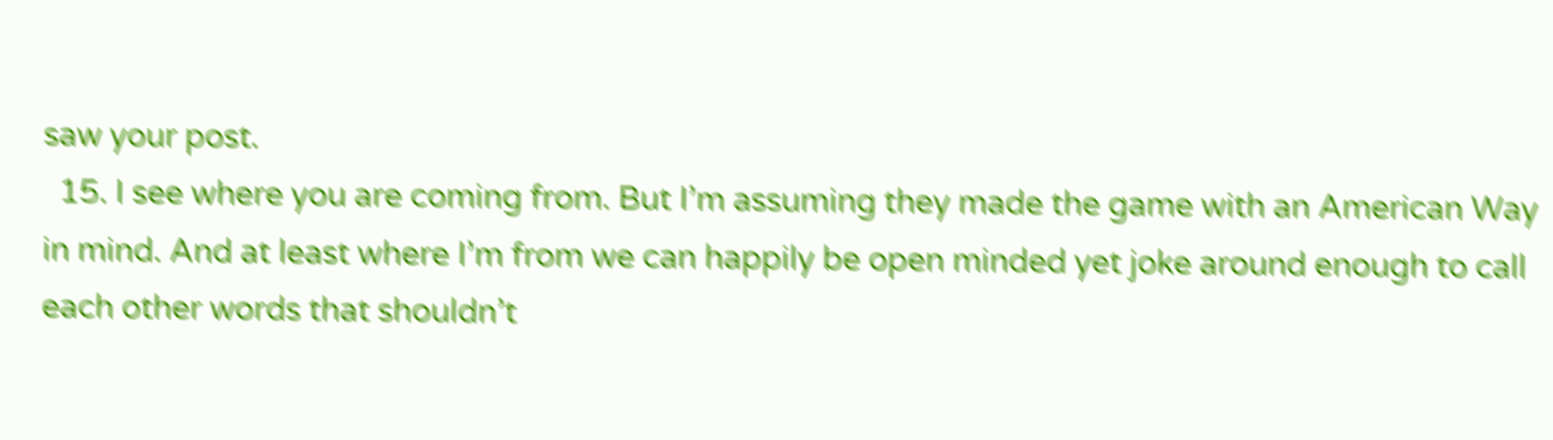saw your post.
  15. I see where you are coming from. But I’m assuming they made the game with an American Way in mind. And at least where I’m from we can happily be open minded yet joke around enough to call each other words that shouldn’t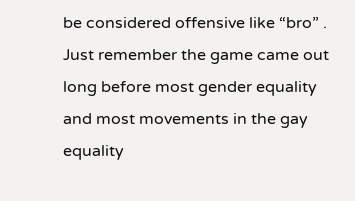be considered offensive like “bro” . Just remember the game came out long before most gender equality and most movements in the gay equality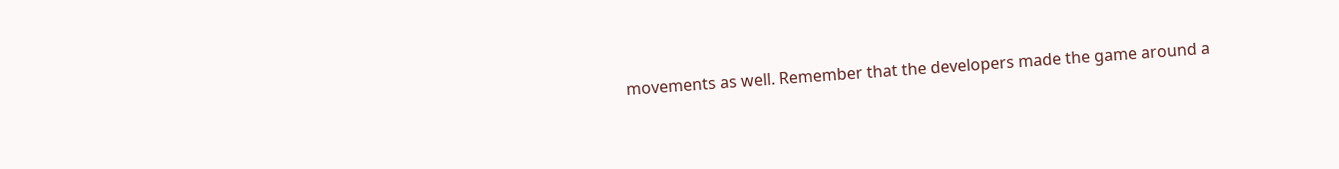movements as well. Remember that the developers made the game around a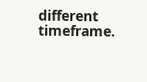different timeframe.